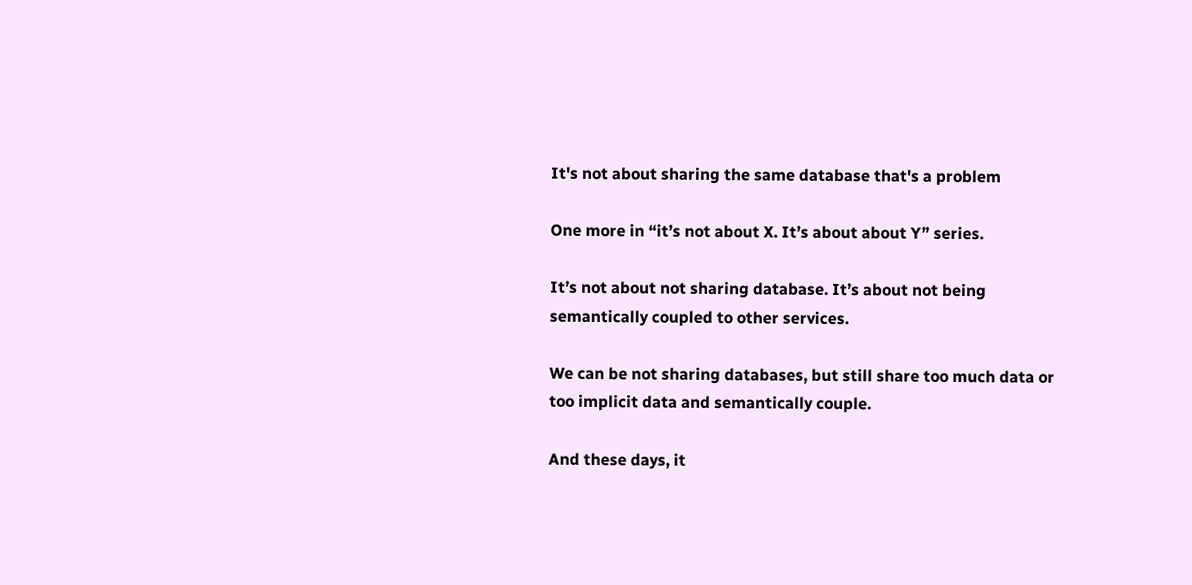It's not about sharing the same database that's a problem

One more in “it’s not about X. It’s about about Y” series.

It’s not about not sharing database. It’s about not being semantically coupled to other services.

We can be not sharing databases, but still share too much data or too implicit data and semantically couple.

And these days, it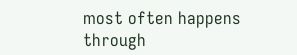most often happens through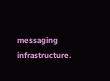messaging infrastructure.